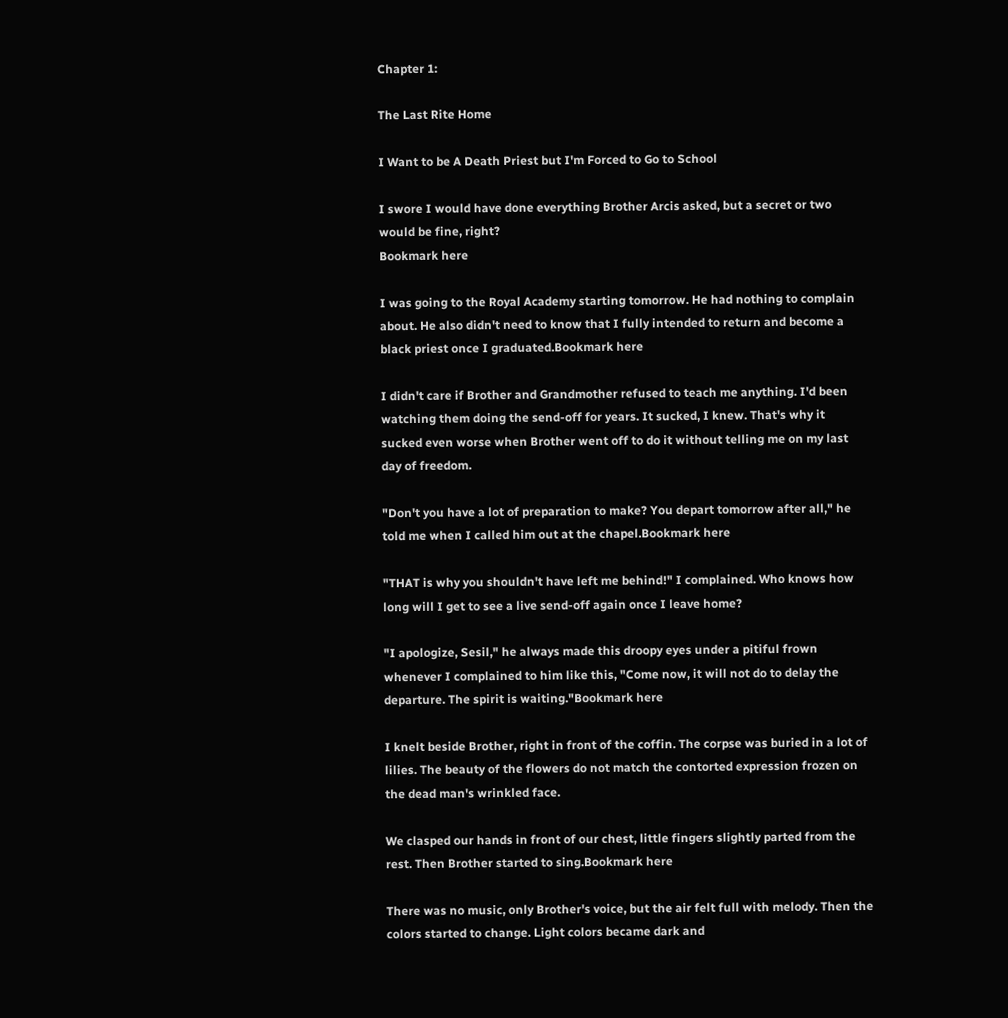Chapter 1:

The Last Rite Home

I Want to be A Death Priest but I'm Forced to Go to School

I swore I would have done everything Brother Arcis asked, but a secret or two would be fine, right?
Bookmark here

I was going to the Royal Academy starting tomorrow. He had nothing to complain about. He also didn't need to know that I fully intended to return and become a black priest once I graduated.Bookmark here

I didn't care if Brother and Grandmother refused to teach me anything. I'd been watching them doing the send-off for years. It sucked, I knew. That's why it sucked even worse when Brother went off to do it without telling me on my last day of freedom.

"Don't you have a lot of preparation to make? You depart tomorrow after all," he told me when I called him out at the chapel.Bookmark here

"THAT is why you shouldn't have left me behind!" I complained. Who knows how long will I get to see a live send-off again once I leave home?

"I apologize, Sesil," he always made this droopy eyes under a pitiful frown whenever I complained to him like this, "Come now, it will not do to delay the departure. The spirit is waiting."Bookmark here

I knelt beside Brother, right in front of the coffin. The corpse was buried in a lot of lilies. The beauty of the flowers do not match the contorted expression frozen on the dead man's wrinkled face.

We clasped our hands in front of our chest, little fingers slightly parted from the rest. Then Brother started to sing.Bookmark here

There was no music, only Brother's voice, but the air felt full with melody. Then the colors started to change. Light colors became dark and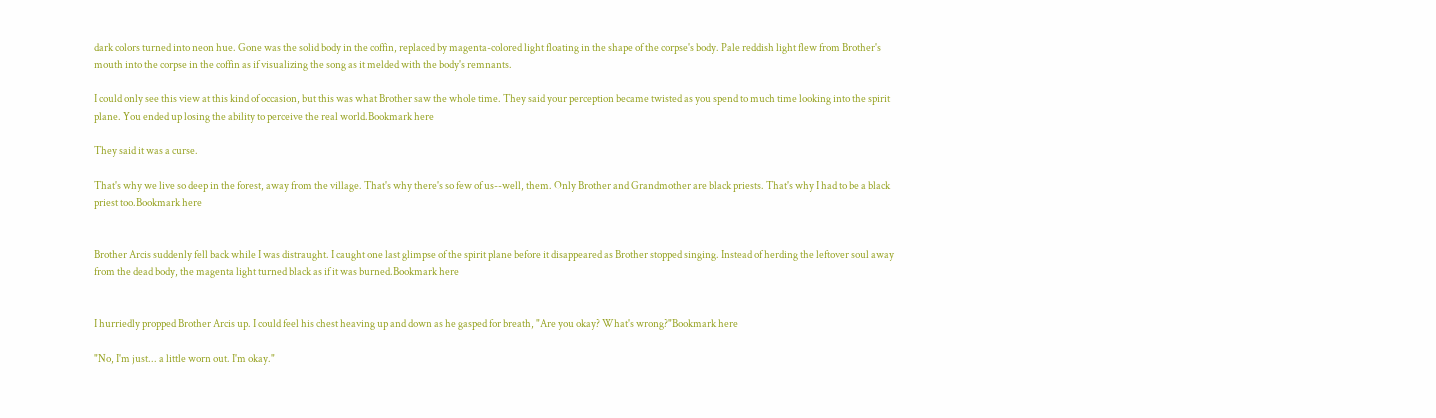dark colors turned into neon hue. Gone was the solid body in the coffin, replaced by magenta-colored light floating in the shape of the corpse's body. Pale reddish light flew from Brother's mouth into the corpse in the coffin as if visualizing the song as it melded with the body's remnants.

I could only see this view at this kind of occasion, but this was what Brother saw the whole time. They said your perception became twisted as you spend to much time looking into the spirit plane. You ended up losing the ability to perceive the real world.Bookmark here

They said it was a curse.

That's why we live so deep in the forest, away from the village. That's why there's so few of us--well, them. Only Brother and Grandmother are black priests. That's why I had to be a black priest too.Bookmark here


Brother Arcis suddenly fell back while I was distraught. I caught one last glimpse of the spirit plane before it disappeared as Brother stopped singing. Instead of herding the leftover soul away from the dead body, the magenta light turned black as if it was burned.Bookmark here


I hurriedly propped Brother Arcis up. I could feel his chest heaving up and down as he gasped for breath, "Are you okay? What's wrong?"Bookmark here

"No, I'm just... a little worn out. I'm okay."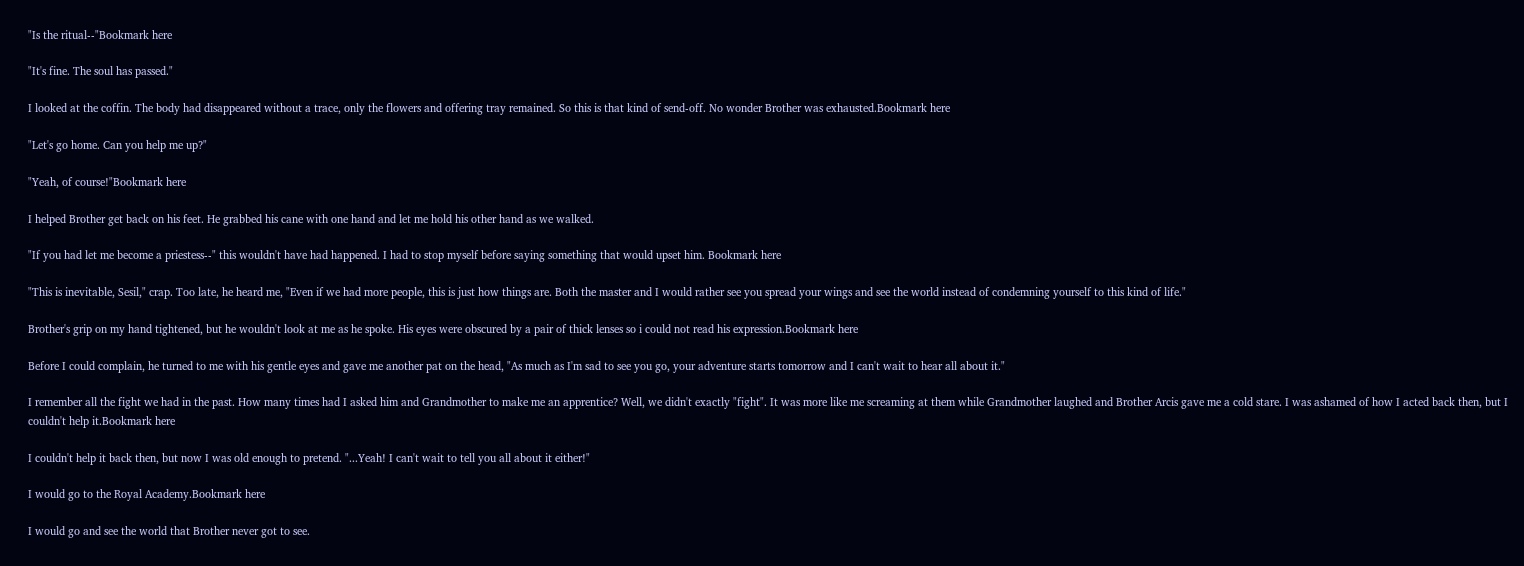"Is the ritual--"Bookmark here

"It's fine. The soul has passed."

I looked at the coffin. The body had disappeared without a trace, only the flowers and offering tray remained. So this is that kind of send-off. No wonder Brother was exhausted.Bookmark here

"Let's go home. Can you help me up?"

"Yeah, of course!"Bookmark here

I helped Brother get back on his feet. He grabbed his cane with one hand and let me hold his other hand as we walked.

"If you had let me become a priestess--" this wouldn't have had happened. I had to stop myself before saying something that would upset him. Bookmark here

"This is inevitable, Sesil," crap. Too late, he heard me, "Even if we had more people, this is just how things are. Both the master and I would rather see you spread your wings and see the world instead of condemning yourself to this kind of life."

Brother's grip on my hand tightened, but he wouldn't look at me as he spoke. His eyes were obscured by a pair of thick lenses so i could not read his expression.Bookmark here

Before I could complain, he turned to me with his gentle eyes and gave me another pat on the head, "As much as I'm sad to see you go, your adventure starts tomorrow and I can't wait to hear all about it."

I remember all the fight we had in the past. How many times had I asked him and Grandmother to make me an apprentice? Well, we didn't exactly "fight". It was more like me screaming at them while Grandmother laughed and Brother Arcis gave me a cold stare. I was ashamed of how I acted back then, but I couldn't help it.Bookmark here

I couldn't help it back then, but now I was old enough to pretend. "...Yeah! I can't wait to tell you all about it either!"

I would go to the Royal Academy.Bookmark here

I would go and see the world that Brother never got to see.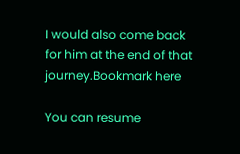I would also come back for him at the end of that journey.Bookmark here

You can resume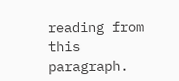reading from this paragraph.